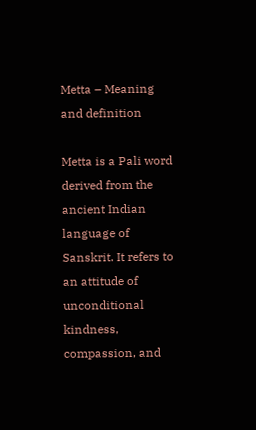Metta – Meaning and definition

Metta is a Pali word derived from the ancient Indian language of Sanskrit. It refers to an attitude of unconditional kindness, compassion, and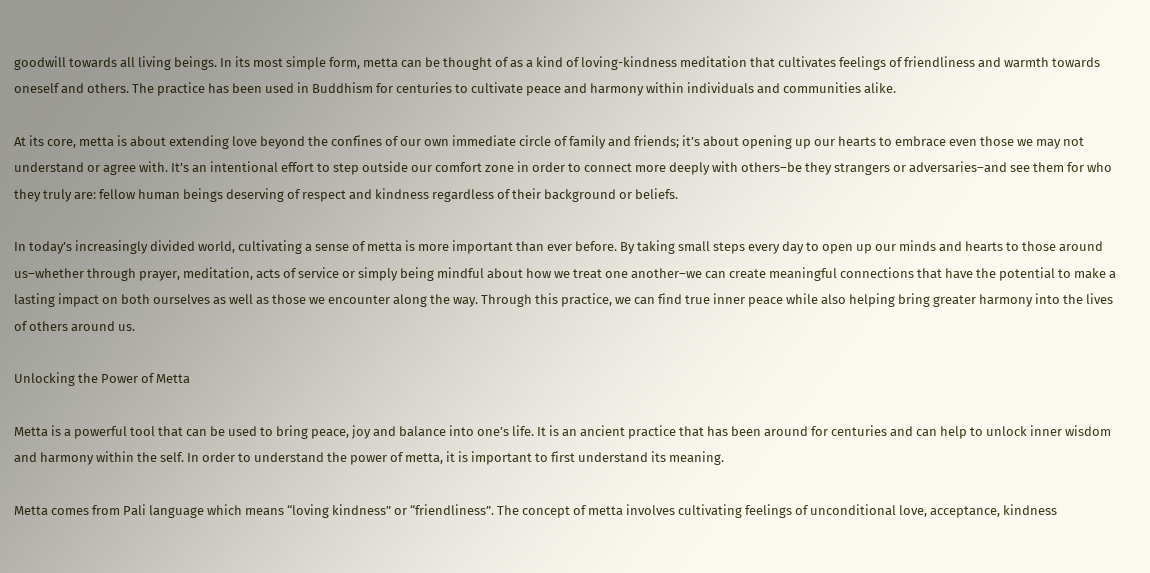goodwill towards all living beings. In its most simple form, metta can be thought of as a kind of loving-kindness meditation that cultivates feelings of friendliness and warmth towards oneself and others. The practice has been used in Buddhism for centuries to cultivate peace and harmony within individuals and communities alike.

At its core, metta is about extending love beyond the confines of our own immediate circle of family and friends; it’s about opening up our hearts to embrace even those we may not understand or agree with. It’s an intentional effort to step outside our comfort zone in order to connect more deeply with others–be they strangers or adversaries–and see them for who they truly are: fellow human beings deserving of respect and kindness regardless of their background or beliefs.

In today’s increasingly divided world, cultivating a sense of metta is more important than ever before. By taking small steps every day to open up our minds and hearts to those around us–whether through prayer, meditation, acts of service or simply being mindful about how we treat one another–we can create meaningful connections that have the potential to make a lasting impact on both ourselves as well as those we encounter along the way. Through this practice, we can find true inner peace while also helping bring greater harmony into the lives of others around us.

Unlocking the Power of Metta

Metta is a powerful tool that can be used to bring peace, joy and balance into one’s life. It is an ancient practice that has been around for centuries and can help to unlock inner wisdom and harmony within the self. In order to understand the power of metta, it is important to first understand its meaning.

Metta comes from Pali language which means “loving kindness” or “friendliness”. The concept of metta involves cultivating feelings of unconditional love, acceptance, kindness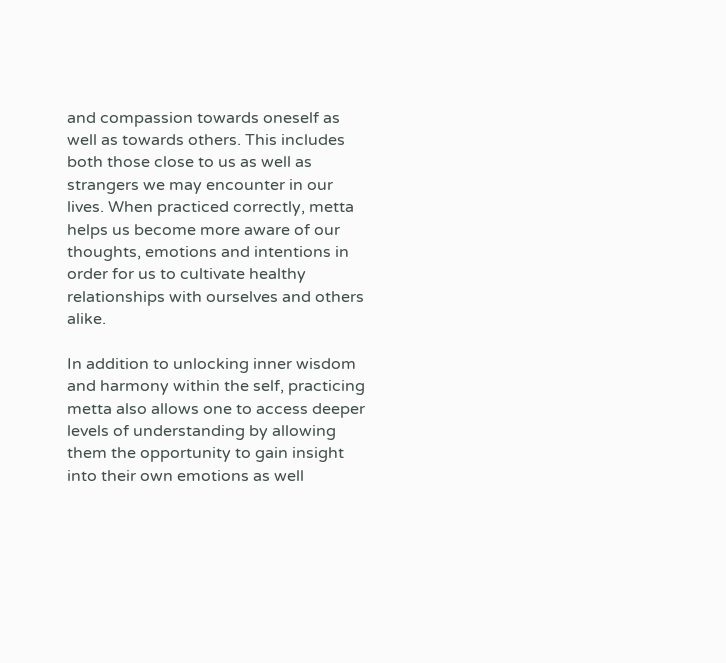and compassion towards oneself as well as towards others. This includes both those close to us as well as strangers we may encounter in our lives. When practiced correctly, metta helps us become more aware of our thoughts, emotions and intentions in order for us to cultivate healthy relationships with ourselves and others alike.

In addition to unlocking inner wisdom and harmony within the self, practicing metta also allows one to access deeper levels of understanding by allowing them the opportunity to gain insight into their own emotions as well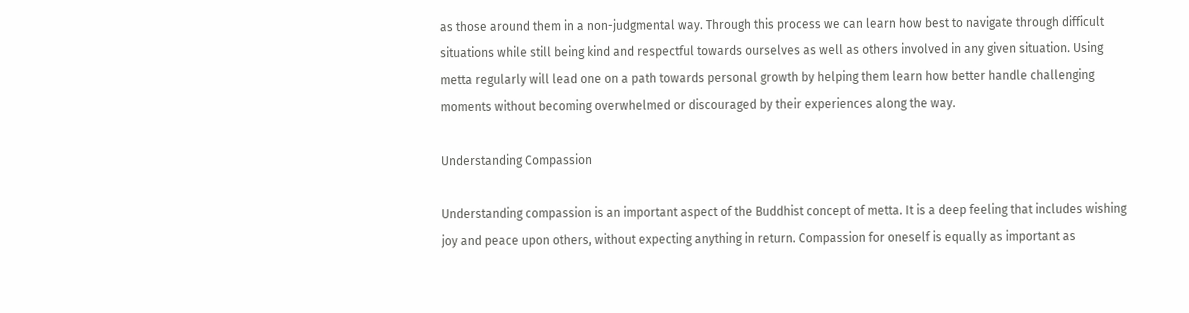as those around them in a non-judgmental way. Through this process we can learn how best to navigate through difficult situations while still being kind and respectful towards ourselves as well as others involved in any given situation. Using metta regularly will lead one on a path towards personal growth by helping them learn how better handle challenging moments without becoming overwhelmed or discouraged by their experiences along the way.

Understanding Compassion

Understanding compassion is an important aspect of the Buddhist concept of metta. It is a deep feeling that includes wishing joy and peace upon others, without expecting anything in return. Compassion for oneself is equally as important as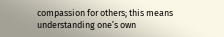compassion for others; this means understanding one’s own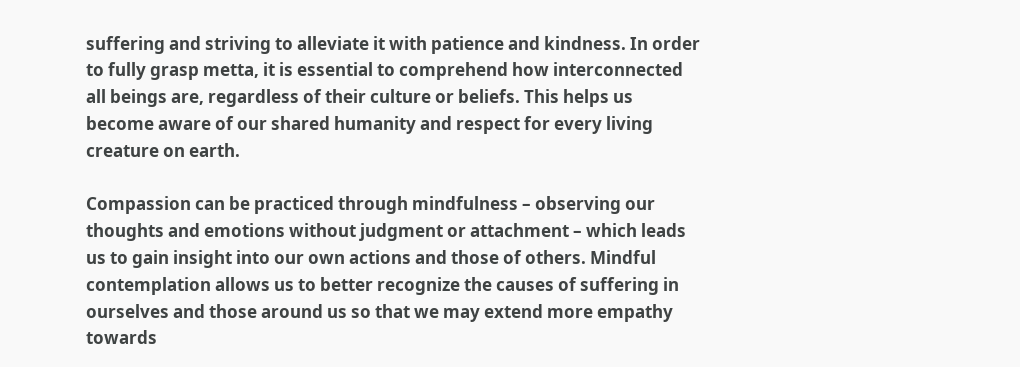suffering and striving to alleviate it with patience and kindness. In order to fully grasp metta, it is essential to comprehend how interconnected all beings are, regardless of their culture or beliefs. This helps us become aware of our shared humanity and respect for every living creature on earth.

Compassion can be practiced through mindfulness – observing our thoughts and emotions without judgment or attachment – which leads us to gain insight into our own actions and those of others. Mindful contemplation allows us to better recognize the causes of suffering in ourselves and those around us so that we may extend more empathy towards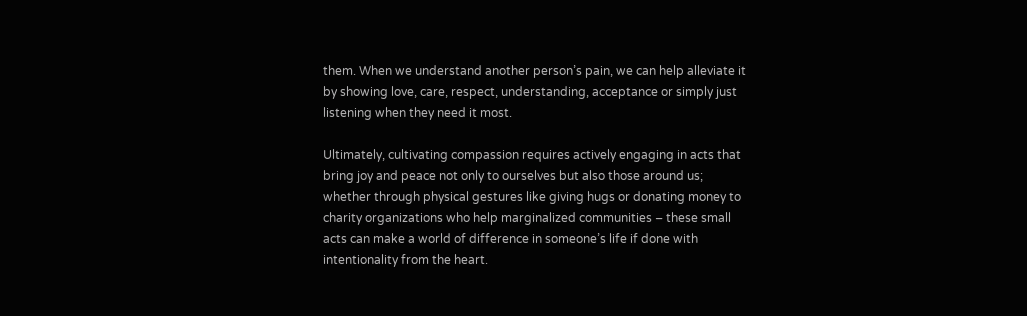them. When we understand another person’s pain, we can help alleviate it by showing love, care, respect, understanding, acceptance or simply just listening when they need it most.

Ultimately, cultivating compassion requires actively engaging in acts that bring joy and peace not only to ourselves but also those around us; whether through physical gestures like giving hugs or donating money to charity organizations who help marginalized communities – these small acts can make a world of difference in someone’s life if done with intentionality from the heart.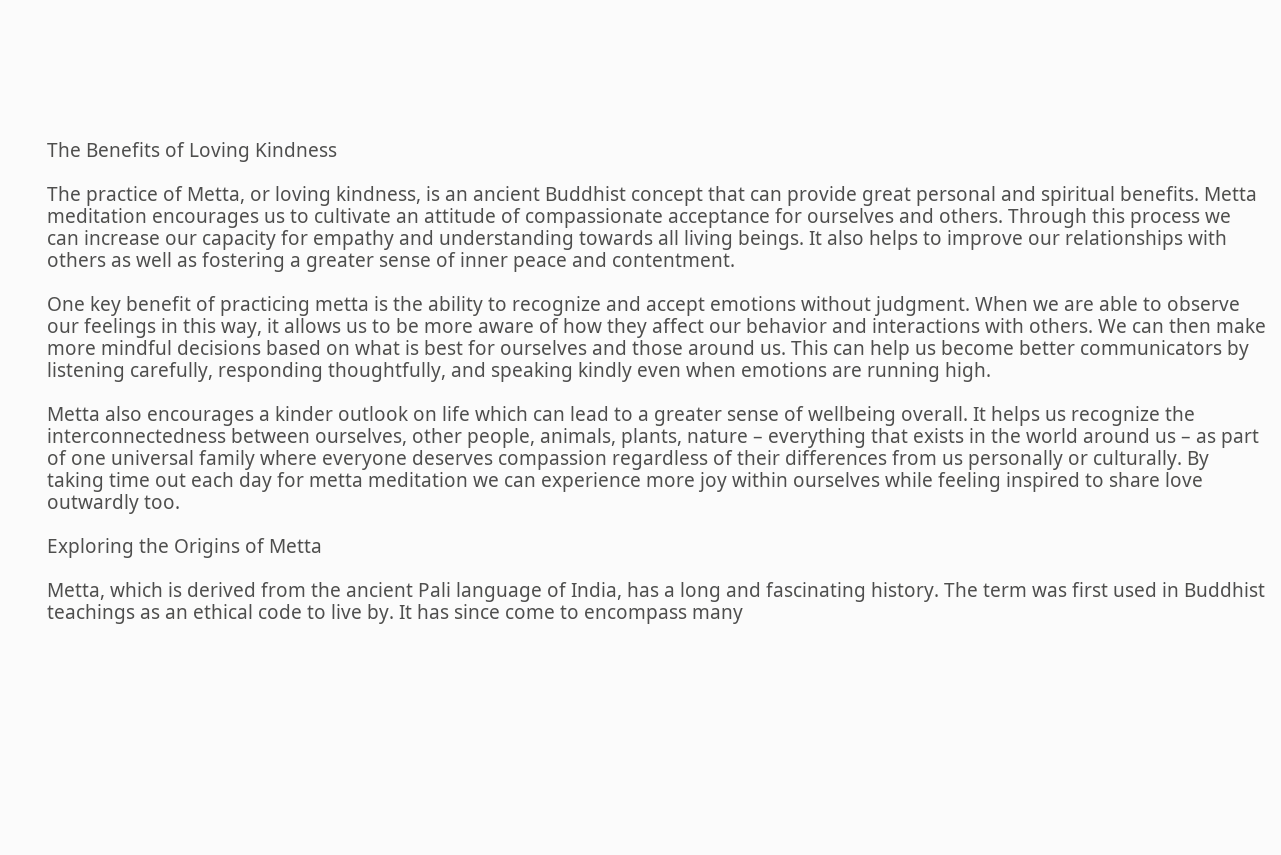The Benefits of Loving Kindness

The practice of Metta, or loving kindness, is an ancient Buddhist concept that can provide great personal and spiritual benefits. Metta meditation encourages us to cultivate an attitude of compassionate acceptance for ourselves and others. Through this process we can increase our capacity for empathy and understanding towards all living beings. It also helps to improve our relationships with others as well as fostering a greater sense of inner peace and contentment.

One key benefit of practicing metta is the ability to recognize and accept emotions without judgment. When we are able to observe our feelings in this way, it allows us to be more aware of how they affect our behavior and interactions with others. We can then make more mindful decisions based on what is best for ourselves and those around us. This can help us become better communicators by listening carefully, responding thoughtfully, and speaking kindly even when emotions are running high.

Metta also encourages a kinder outlook on life which can lead to a greater sense of wellbeing overall. It helps us recognize the interconnectedness between ourselves, other people, animals, plants, nature – everything that exists in the world around us – as part of one universal family where everyone deserves compassion regardless of their differences from us personally or culturally. By taking time out each day for metta meditation we can experience more joy within ourselves while feeling inspired to share love outwardly too.

Exploring the Origins of Metta

Metta, which is derived from the ancient Pali language of India, has a long and fascinating history. The term was first used in Buddhist teachings as an ethical code to live by. It has since come to encompass many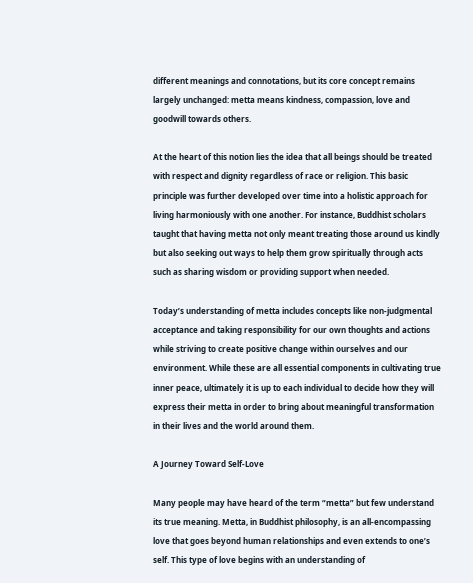different meanings and connotations, but its core concept remains largely unchanged: metta means kindness, compassion, love and goodwill towards others.

At the heart of this notion lies the idea that all beings should be treated with respect and dignity regardless of race or religion. This basic principle was further developed over time into a holistic approach for living harmoniously with one another. For instance, Buddhist scholars taught that having metta not only meant treating those around us kindly but also seeking out ways to help them grow spiritually through acts such as sharing wisdom or providing support when needed.

Today’s understanding of metta includes concepts like non-judgmental acceptance and taking responsibility for our own thoughts and actions while striving to create positive change within ourselves and our environment. While these are all essential components in cultivating true inner peace, ultimately it is up to each individual to decide how they will express their metta in order to bring about meaningful transformation in their lives and the world around them.

A Journey Toward Self-Love

Many people may have heard of the term “metta” but few understand its true meaning. Metta, in Buddhist philosophy, is an all-encompassing love that goes beyond human relationships and even extends to one’s self. This type of love begins with an understanding of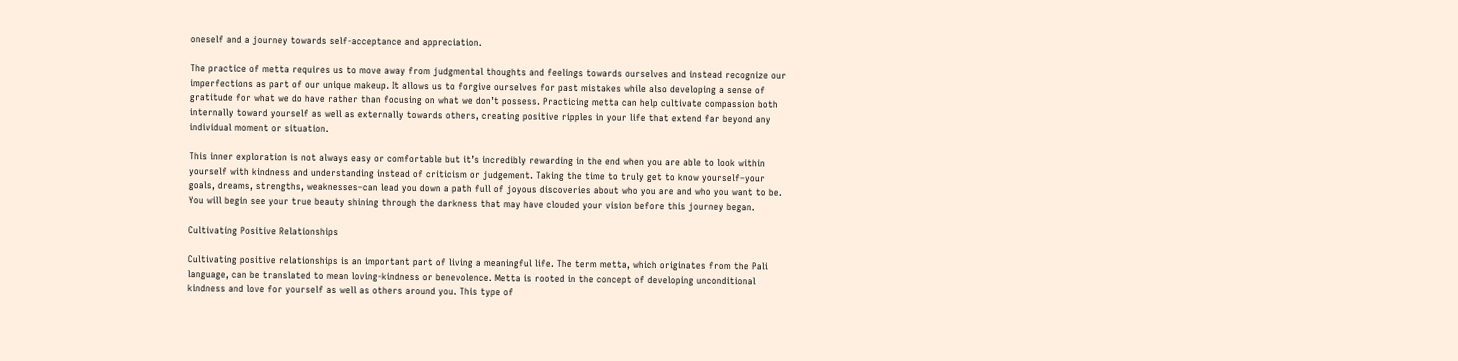oneself and a journey towards self-acceptance and appreciation.

The practice of metta requires us to move away from judgmental thoughts and feelings towards ourselves and instead recognize our imperfections as part of our unique makeup. It allows us to forgive ourselves for past mistakes while also developing a sense of gratitude for what we do have rather than focusing on what we don’t possess. Practicing metta can help cultivate compassion both internally toward yourself as well as externally towards others, creating positive ripples in your life that extend far beyond any individual moment or situation.

This inner exploration is not always easy or comfortable but it’s incredibly rewarding in the end when you are able to look within yourself with kindness and understanding instead of criticism or judgement. Taking the time to truly get to know yourself–your goals, dreams, strengths, weaknesses–can lead you down a path full of joyous discoveries about who you are and who you want to be. You will begin see your true beauty shining through the darkness that may have clouded your vision before this journey began.

Cultivating Positive Relationships

Cultivating positive relationships is an important part of living a meaningful life. The term metta, which originates from the Pali language, can be translated to mean loving-kindness or benevolence. Metta is rooted in the concept of developing unconditional kindness and love for yourself as well as others around you. This type of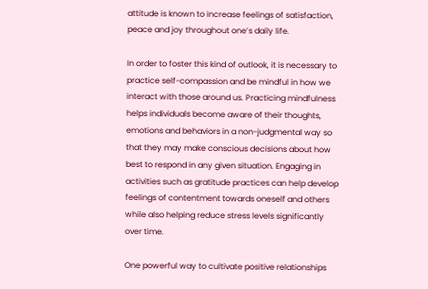attitude is known to increase feelings of satisfaction, peace and joy throughout one’s daily life.

In order to foster this kind of outlook, it is necessary to practice self-compassion and be mindful in how we interact with those around us. Practicing mindfulness helps individuals become aware of their thoughts, emotions and behaviors in a non-judgmental way so that they may make conscious decisions about how best to respond in any given situation. Engaging in activities such as gratitude practices can help develop feelings of contentment towards oneself and others while also helping reduce stress levels significantly over time.

One powerful way to cultivate positive relationships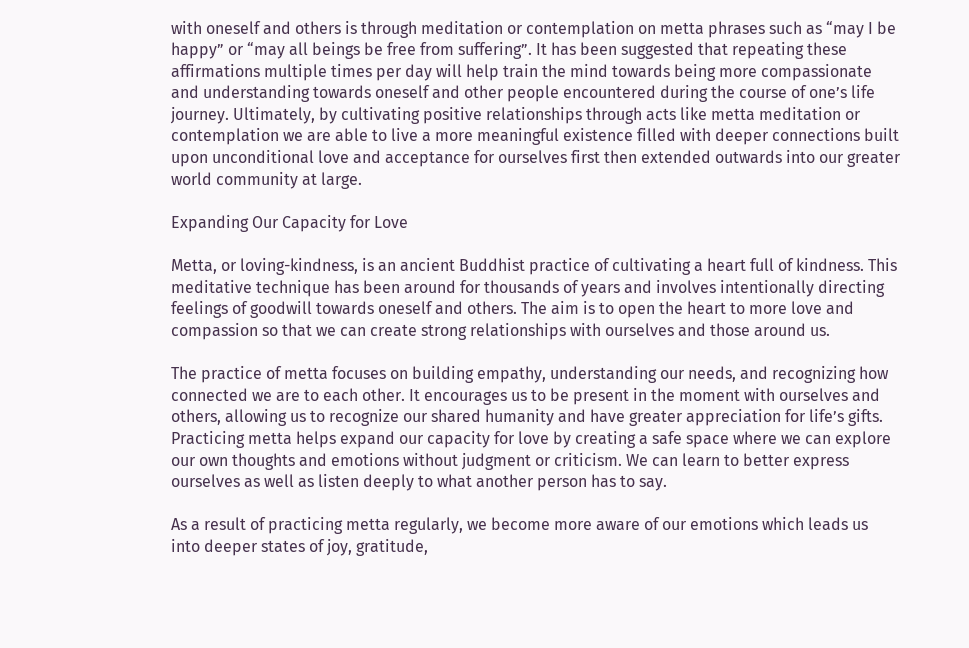with oneself and others is through meditation or contemplation on metta phrases such as “may I be happy” or “may all beings be free from suffering”. It has been suggested that repeating these affirmations multiple times per day will help train the mind towards being more compassionate and understanding towards oneself and other people encountered during the course of one’s life journey. Ultimately, by cultivating positive relationships through acts like metta meditation or contemplation we are able to live a more meaningful existence filled with deeper connections built upon unconditional love and acceptance for ourselves first then extended outwards into our greater world community at large.

Expanding Our Capacity for Love

Metta, or loving-kindness, is an ancient Buddhist practice of cultivating a heart full of kindness. This meditative technique has been around for thousands of years and involves intentionally directing feelings of goodwill towards oneself and others. The aim is to open the heart to more love and compassion so that we can create strong relationships with ourselves and those around us.

The practice of metta focuses on building empathy, understanding our needs, and recognizing how connected we are to each other. It encourages us to be present in the moment with ourselves and others, allowing us to recognize our shared humanity and have greater appreciation for life’s gifts. Practicing metta helps expand our capacity for love by creating a safe space where we can explore our own thoughts and emotions without judgment or criticism. We can learn to better express ourselves as well as listen deeply to what another person has to say.

As a result of practicing metta regularly, we become more aware of our emotions which leads us into deeper states of joy, gratitude,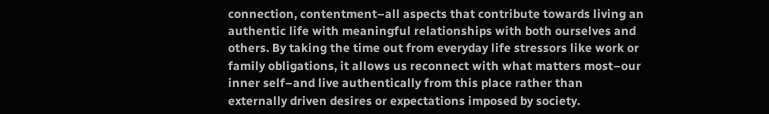connection, contentment–all aspects that contribute towards living an authentic life with meaningful relationships with both ourselves and others. By taking the time out from everyday life stressors like work or family obligations, it allows us reconnect with what matters most–our inner self–and live authentically from this place rather than externally driven desires or expectations imposed by society.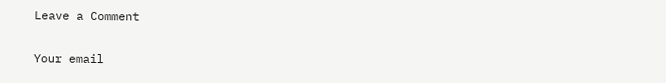Leave a Comment

Your email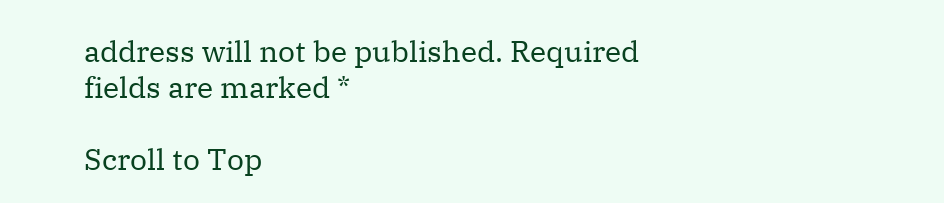address will not be published. Required fields are marked *

Scroll to Top